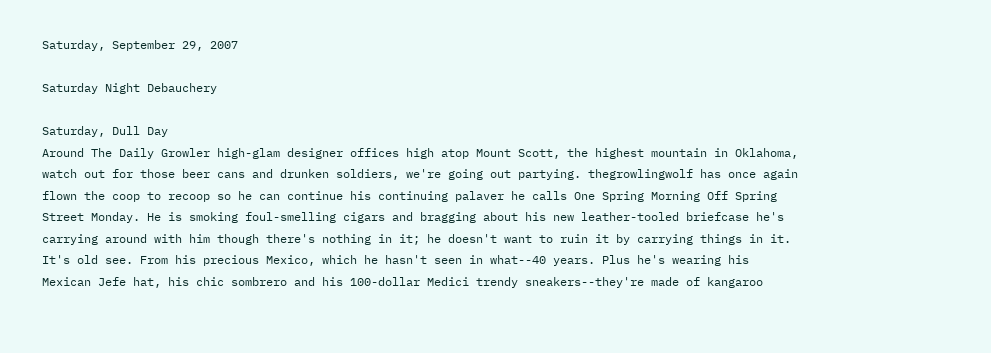Saturday, September 29, 2007

Saturday Night Debauchery

Saturday, Dull Day
Around The Daily Growler high-glam designer offices high atop Mount Scott, the highest mountain in Oklahoma, watch out for those beer cans and drunken soldiers, we're going out partying. thegrowlingwolf has once again flown the coop to recoop so he can continue his continuing palaver he calls One Spring Morning Off Spring Street Monday. He is smoking foul-smelling cigars and bragging about his new leather-tooled briefcase he's carrying around with him though there's nothing in it; he doesn't want to ruin it by carrying things in it. It's old see. From his precious Mexico, which he hasn't seen in what--40 years. Plus he's wearing his Mexican Jefe hat, his chic sombrero and his 100-dollar Medici trendy sneakers--they're made of kangaroo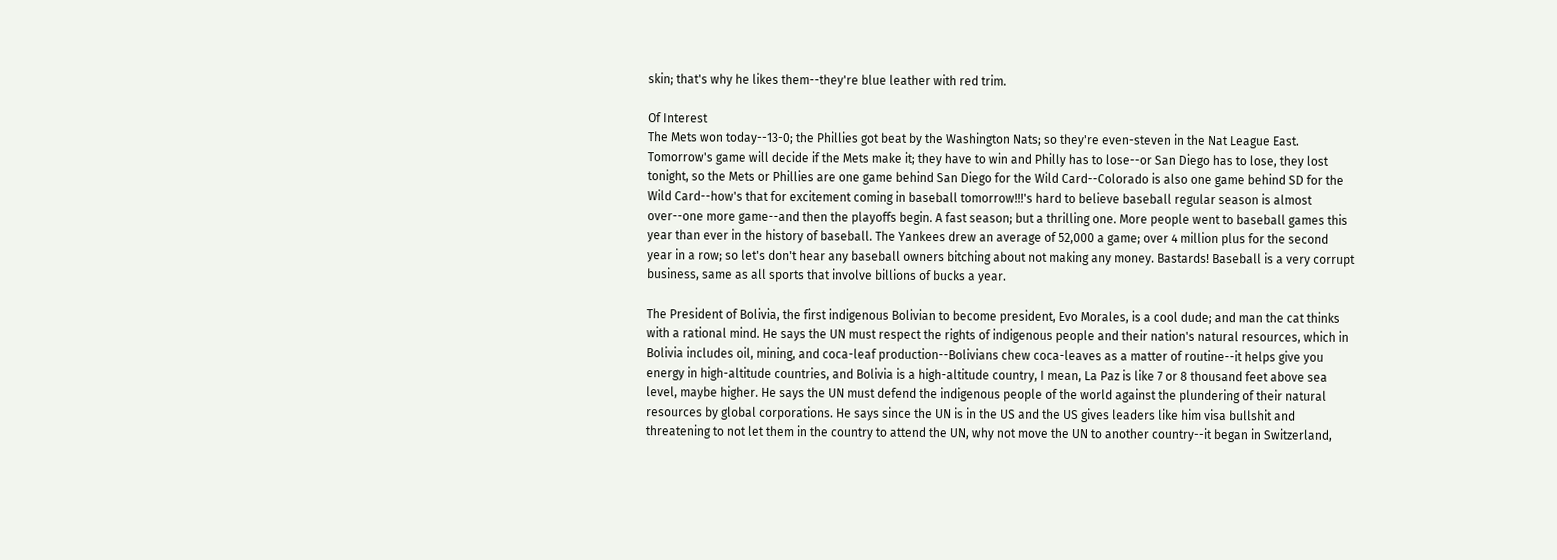skin; that's why he likes them--they're blue leather with red trim.

Of Interest
The Mets won today--13-0; the Phillies got beat by the Washington Nats; so they're even-steven in the Nat League East. Tomorrow's game will decide if the Mets make it; they have to win and Philly has to lose--or San Diego has to lose, they lost tonight, so the Mets or Phillies are one game behind San Diego for the Wild Card--Colorado is also one game behind SD for the Wild Card--how's that for excitement coming in baseball tomorrow!!!'s hard to believe baseball regular season is almost over--one more game--and then the playoffs begin. A fast season; but a thrilling one. More people went to baseball games this year than ever in the history of baseball. The Yankees drew an average of 52,000 a game; over 4 million plus for the second year in a row; so let's don't hear any baseball owners bitching about not making any money. Bastards! Baseball is a very corrupt business, same as all sports that involve billions of bucks a year.

The President of Bolivia, the first indigenous Bolivian to become president, Evo Morales, is a cool dude; and man the cat thinks with a rational mind. He says the UN must respect the rights of indigenous people and their nation's natural resources, which in Bolivia includes oil, mining, and coca-leaf production--Bolivians chew coca-leaves as a matter of routine--it helps give you energy in high-altitude countries, and Bolivia is a high-altitude country, I mean, La Paz is like 7 or 8 thousand feet above sea level, maybe higher. He says the UN must defend the indigenous people of the world against the plundering of their natural resources by global corporations. He says since the UN is in the US and the US gives leaders like him visa bullshit and threatening to not let them in the country to attend the UN, why not move the UN to another country--it began in Switzerland,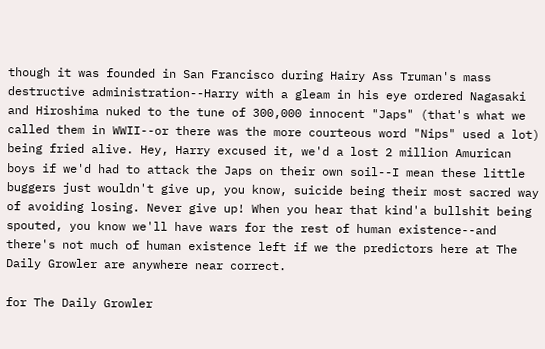though it was founded in San Francisco during Hairy Ass Truman's mass destructive administration--Harry with a gleam in his eye ordered Nagasaki and Hiroshima nuked to the tune of 300,000 innocent "Japs" (that's what we called them in WWII--or there was the more courteous word "Nips" used a lot) being fried alive. Hey, Harry excused it, we'd a lost 2 million Amurican boys if we'd had to attack the Japs on their own soil--I mean these little buggers just wouldn't give up, you know, suicide being their most sacred way of avoiding losing. Never give up! When you hear that kind'a bullshit being spouted, you know we'll have wars for the rest of human existence--and there's not much of human existence left if we the predictors here at The Daily Growler are anywhere near correct.

for The Daily Growler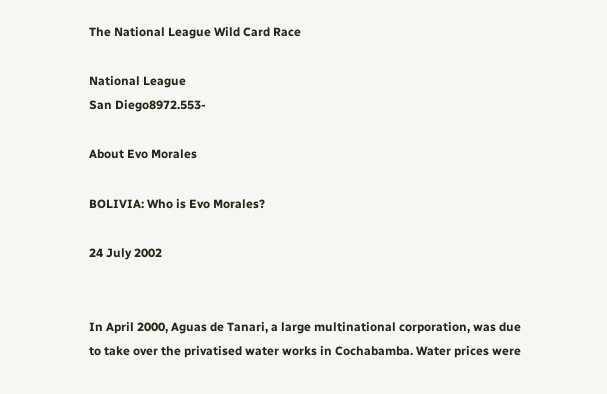The National League Wild Card Race

National League
San Diego8972.553-

About Evo Morales

BOLIVIA: Who is Evo Morales?

24 July 2002


In April 2000, Aguas de Tanari, a large multinational corporation, was due to take over the privatised water works in Cochabamba. Water prices were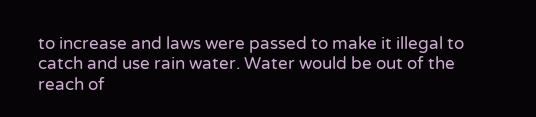to increase and laws were passed to make it illegal to catch and use rain water. Water would be out of the reach of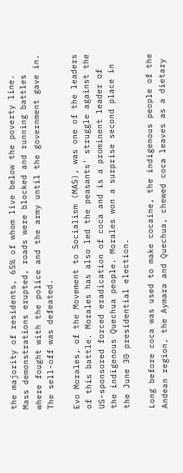the majority of residents, 65% of whom live below the poverty line. Mass demonstrations erupted, roads were blocked and running battles where fought with the police and the army until the government gave in. The sell-off was defeated.

Evo Morales, of the Movement to Socialism (MAS), was one of the leaders of this battle. Morales has also led the peasants' struggle against the US-sponsored forced eradication of coca and is a prominent leader of the indigenous Quechua people. Morales won a surprise second place in the June 30 presidential election.

Long before coca was used to make cocaine, the indigenous people of the Andean region, the Aymara and Quechua, chewed coca leaves as a dietary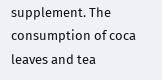supplement. The consumption of coca leaves and tea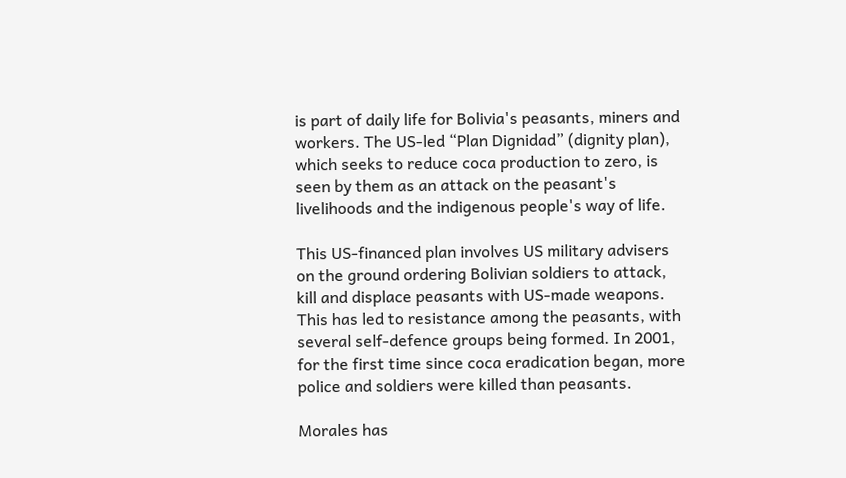is part of daily life for Bolivia's peasants, miners and workers. The US-led “Plan Dignidad” (dignity plan), which seeks to reduce coca production to zero, is seen by them as an attack on the peasant's livelihoods and the indigenous people's way of life.

This US-financed plan involves US military advisers on the ground ordering Bolivian soldiers to attack, kill and displace peasants with US-made weapons. This has led to resistance among the peasants, with several self-defence groups being formed. In 2001, for the first time since coca eradication began, more police and soldiers were killed than peasants.

Morales has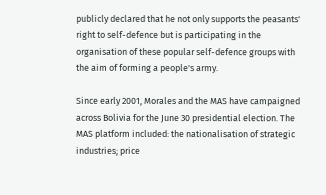publicly declared that he not only supports the peasants' right to self-defence but is participating in the organisation of these popular self-defence groups with the aim of forming a people's army.

Since early 2001, Morales and the MAS have campaigned across Bolivia for the June 30 presidential election. The MAS platform included: the nationalisation of strategic industries; price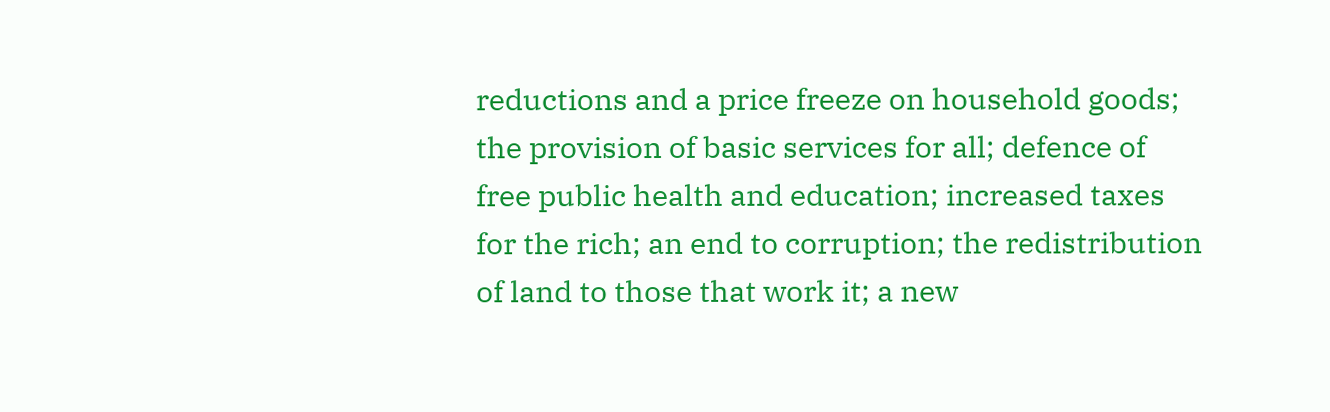reductions and a price freeze on household goods; the provision of basic services for all; defence of free public health and education; increased taxes for the rich; an end to corruption; the redistribution of land to those that work it; a new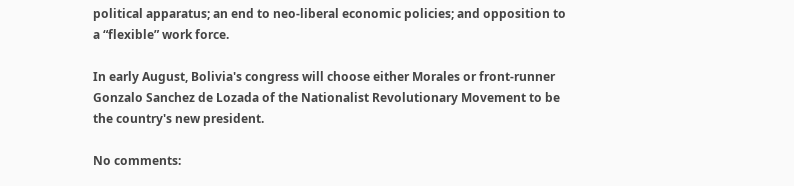political apparatus; an end to neo-liberal economic policies; and opposition to a “flexible” work force.

In early August, Bolivia's congress will choose either Morales or front-runner Gonzalo Sanchez de Lozada of the Nationalist Revolutionary Movement to be the country's new president.

No comments: